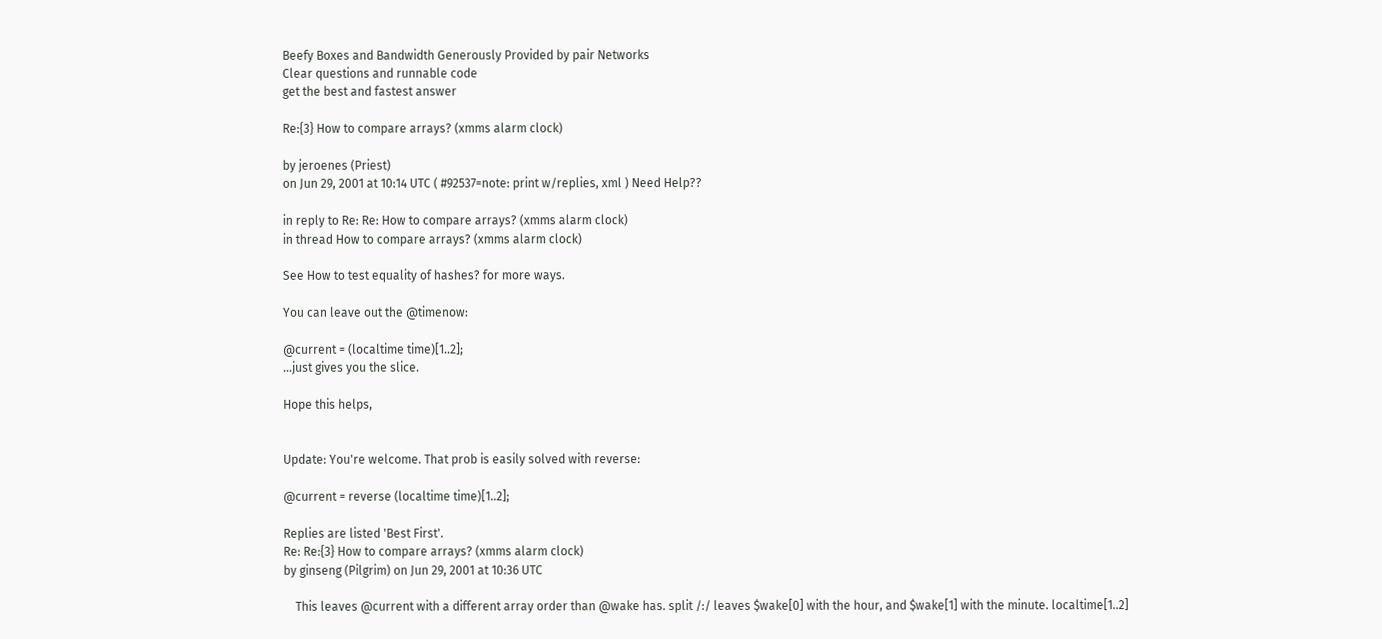Beefy Boxes and Bandwidth Generously Provided by pair Networks
Clear questions and runnable code
get the best and fastest answer

Re:{3} How to compare arrays? (xmms alarm clock)

by jeroenes (Priest)
on Jun 29, 2001 at 10:14 UTC ( #92537=note: print w/replies, xml ) Need Help??

in reply to Re: Re: How to compare arrays? (xmms alarm clock)
in thread How to compare arrays? (xmms alarm clock)

See How to test equality of hashes? for more ways.

You can leave out the @timenow:

@current = (localtime time)[1..2];
...just gives you the slice.

Hope this helps,


Update: You're welcome. That prob is easily solved with reverse:

@current = reverse (localtime time)[1..2];

Replies are listed 'Best First'.
Re: Re:{3} How to compare arrays? (xmms alarm clock)
by ginseng (Pilgrim) on Jun 29, 2001 at 10:36 UTC

    This leaves @current with a different array order than @wake has. split /:/ leaves $wake[0] with the hour, and $wake[1] with the minute. localtime[1..2]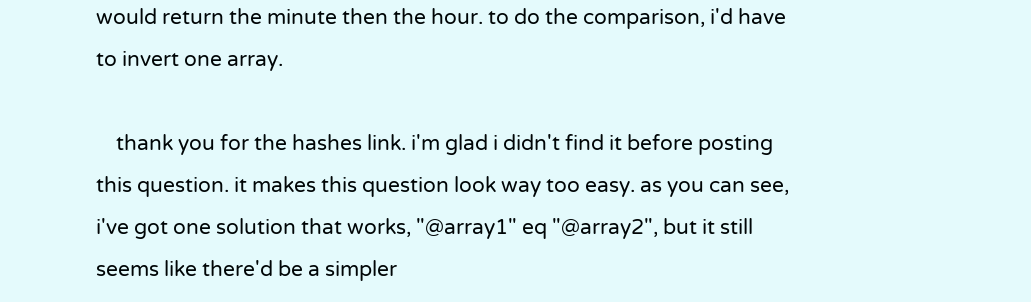would return the minute then the hour. to do the comparison, i'd have to invert one array.

    thank you for the hashes link. i'm glad i didn't find it before posting this question. it makes this question look way too easy. as you can see, i've got one solution that works, "@array1" eq "@array2", but it still seems like there'd be a simpler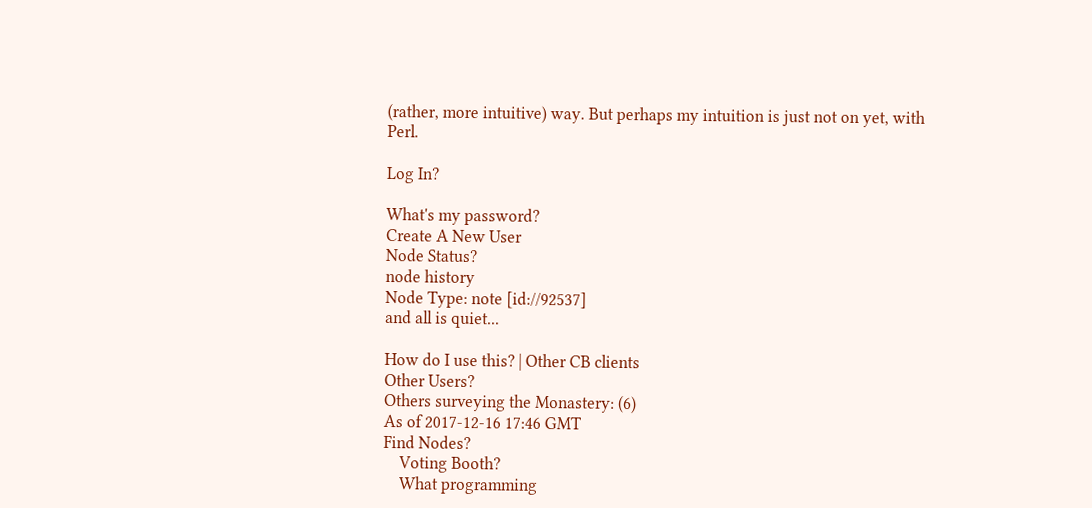(rather, more intuitive) way. But perhaps my intuition is just not on yet, with Perl.

Log In?

What's my password?
Create A New User
Node Status?
node history
Node Type: note [id://92537]
and all is quiet...

How do I use this? | Other CB clients
Other Users?
Others surveying the Monastery: (6)
As of 2017-12-16 17:46 GMT
Find Nodes?
    Voting Booth?
    What programming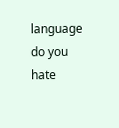language do you hate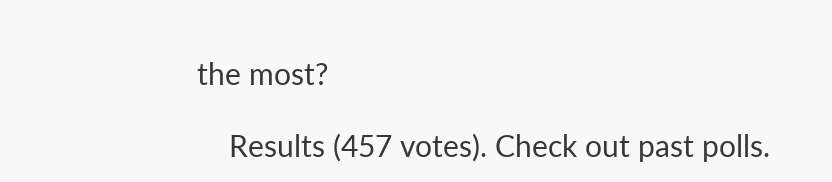the most?

    Results (457 votes). Check out past polls.